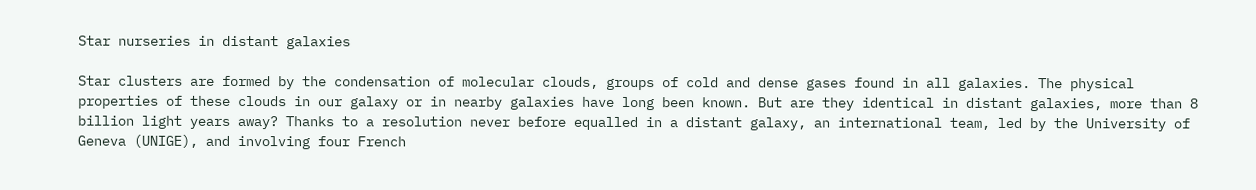Star nurseries in distant galaxies

Star clusters are formed by the condensation of molecular clouds, groups of cold and dense gases found in all galaxies. The physical properties of these clouds in our galaxy or in nearby galaxies have long been known. But are they identical in distant galaxies, more than 8 billion light years away? Thanks to a resolution never before equalled in a distant galaxy, an international team, led by the University of Geneva (UNIGE), and involving four French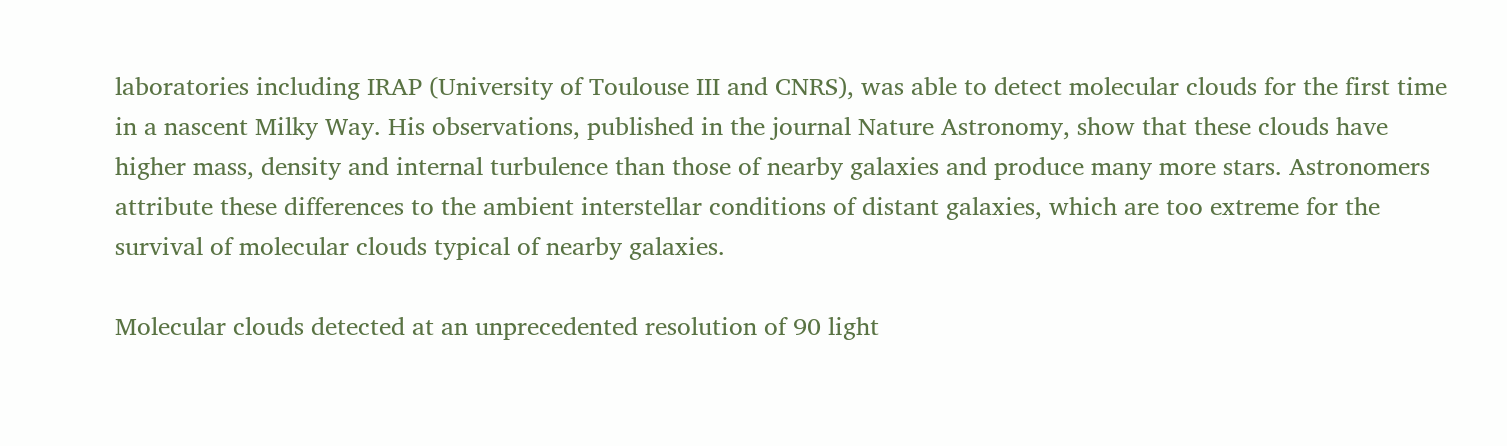laboratories including IRAP (University of Toulouse III and CNRS), was able to detect molecular clouds for the first time in a nascent Milky Way. His observations, published in the journal Nature Astronomy, show that these clouds have higher mass, density and internal turbulence than those of nearby galaxies and produce many more stars. Astronomers attribute these differences to the ambient interstellar conditions of distant galaxies, which are too extreme for the survival of molecular clouds typical of nearby galaxies.

Molecular clouds detected at an unprecedented resolution of 90 light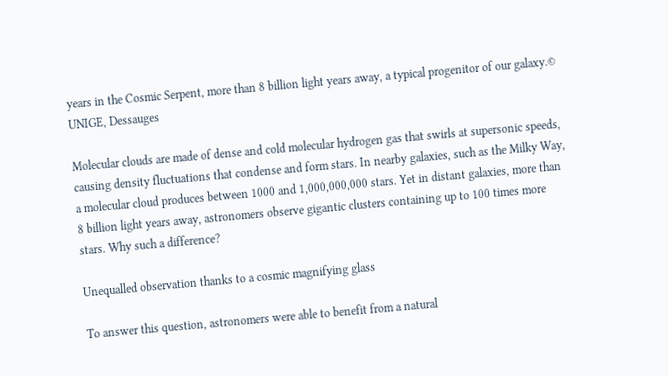years in the Cosmic Serpent, more than 8 billion light years away, a typical progenitor of our galaxy.© UNIGE, Dessauges

Molecular clouds are made of dense and cold molecular hydrogen gas that swirls at supersonic speeds, causing density fluctuations that condense and form stars. In nearby galaxies, such as the Milky Way, a molecular cloud produces between 1000 and 1,000,000,000 stars. Yet in distant galaxies, more than 8 billion light years away, astronomers observe gigantic clusters containing up to 100 times more stars. Why such a difference?

Unequalled observation thanks to a cosmic magnifying glass

To answer this question, astronomers were able to benefit from a natural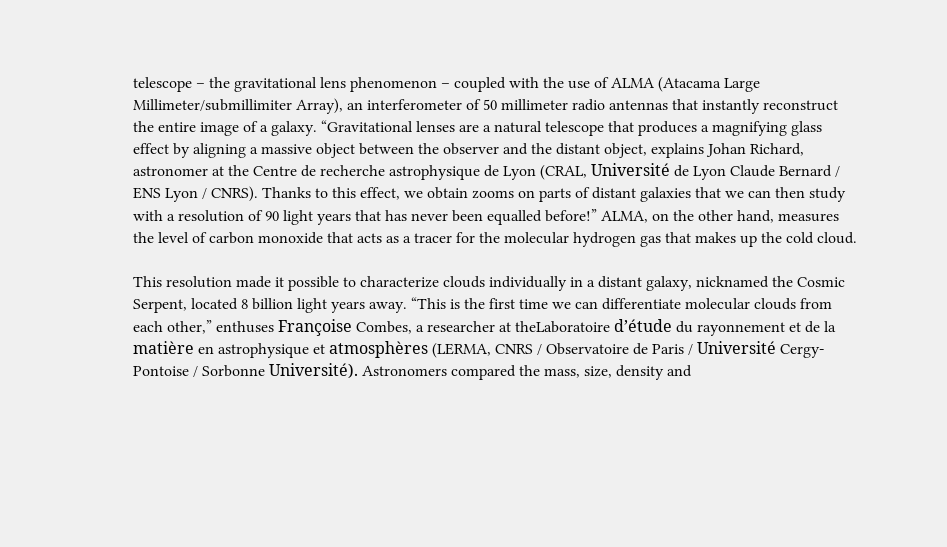telescope – the gravitational lens phenomenon – coupled with the use of ALMA (Atacama Large Millimeter/submillimiter Array), an interferometer of 50 millimeter radio antennas that instantly reconstruct the entire image of a galaxy. “Gravitational lenses are a natural telescope that produces a magnifying glass effect by aligning a massive object between the observer and the distant object, explains Johan Richard, astronomer at the Centre de recherche astrophysique de Lyon (CRAL, Université de Lyon Claude Bernard / ENS Lyon / CNRS). Thanks to this effect, we obtain zooms on parts of distant galaxies that we can then study with a resolution of 90 light years that has never been equalled before!” ALMA, on the other hand, measures the level of carbon monoxide that acts as a tracer for the molecular hydrogen gas that makes up the cold cloud.

This resolution made it possible to characterize clouds individually in a distant galaxy, nicknamed the Cosmic Serpent, located 8 billion light years away. “This is the first time we can differentiate molecular clouds from each other,” enthuses Françoise Combes, a researcher at theLaboratoire d’étude du rayonnement et de la matière en astrophysique et atmosphères (LERMA, CNRS / Observatoire de Paris / Université Cergy-Pontoise / Sorbonne Université). Astronomers compared the mass, size, density and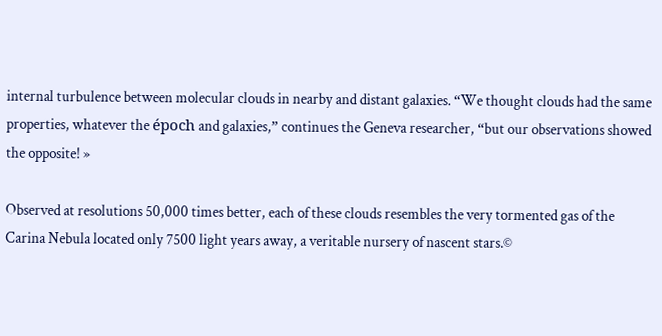internal turbulence between molecular clouds in nearby and distant galaxies. “We thought clouds had the same properties, whatever the époch and galaxies,” continues the Geneva researcher, “but our observations showed the opposite! »

Observed at resolutions 50,000 times better, each of these clouds resembles the very tormented gas of the Carina Nebula located only 7500 light years away, a veritable nursery of nascent stars.©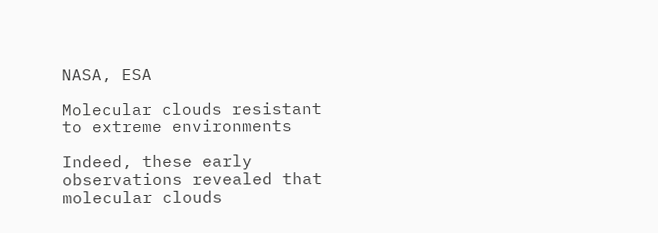NASA, ESA

Molecular clouds resistant to extreme environments

Indeed, these early observations revealed that molecular clouds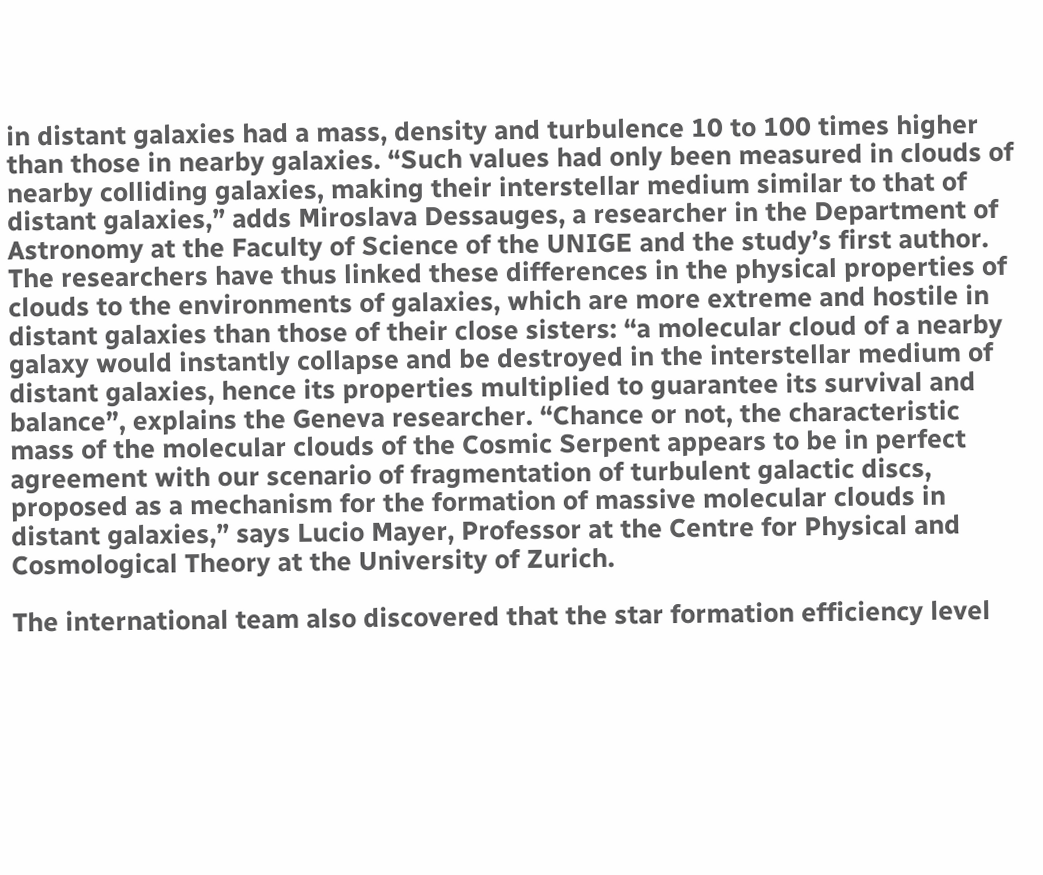in distant galaxies had a mass, density and turbulence 10 to 100 times higher than those in nearby galaxies. “Such values had only been measured in clouds of nearby colliding galaxies, making their interstellar medium similar to that of distant galaxies,” adds Miroslava Dessauges, a researcher in the Department of Astronomy at the Faculty of Science of the UNIGE and the study’s first author. The researchers have thus linked these differences in the physical properties of clouds to the environments of galaxies, which are more extreme and hostile in distant galaxies than those of their close sisters: “a molecular cloud of a nearby galaxy would instantly collapse and be destroyed in the interstellar medium of distant galaxies, hence its properties multiplied to guarantee its survival and balance”, explains the Geneva researcher. “Chance or not, the characteristic mass of the molecular clouds of the Cosmic Serpent appears to be in perfect agreement with our scenario of fragmentation of turbulent galactic discs, proposed as a mechanism for the formation of massive molecular clouds in distant galaxies,” says Lucio Mayer, Professor at the Centre for Physical and Cosmological Theory at the University of Zurich.

The international team also discovered that the star formation efficiency level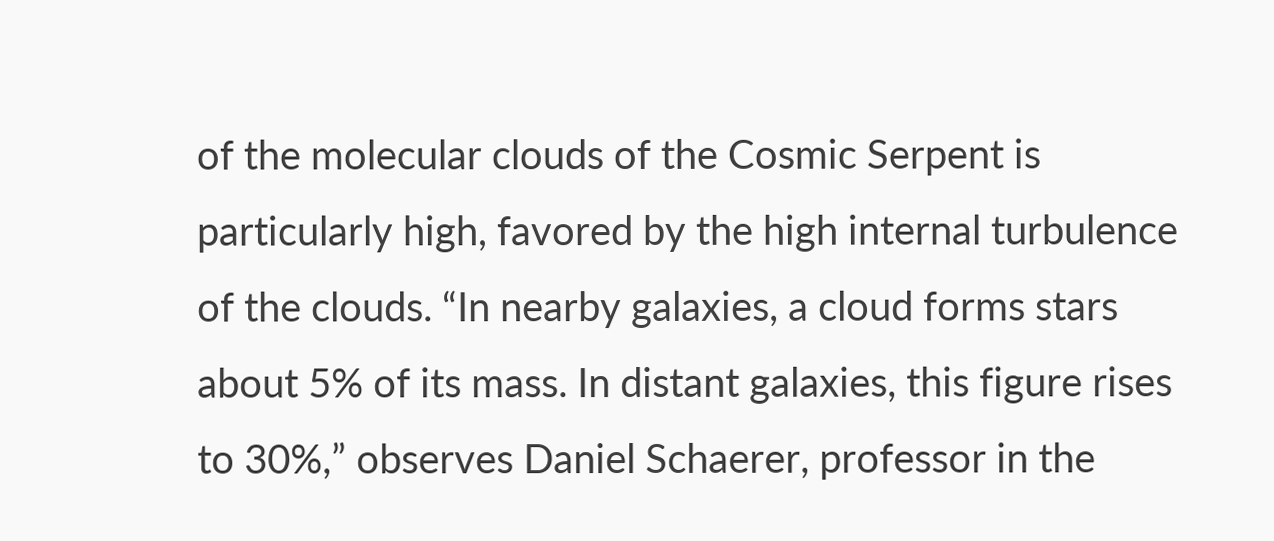of the molecular clouds of the Cosmic Serpent is particularly high, favored by the high internal turbulence of the clouds. “In nearby galaxies, a cloud forms stars about 5% of its mass. In distant galaxies, this figure rises to 30%,” observes Daniel Schaerer, professor in the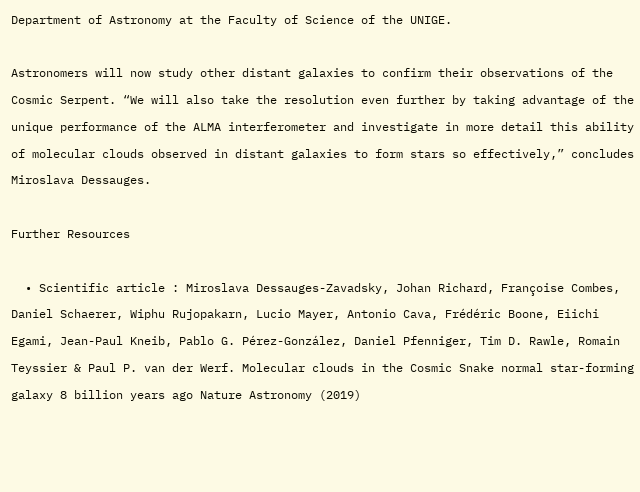Department of Astronomy at the Faculty of Science of the UNIGE.

Astronomers will now study other distant galaxies to confirm their observations of the Cosmic Serpent. “We will also take the resolution even further by taking advantage of the unique performance of the ALMA interferometer and investigate in more detail this ability of molecular clouds observed in distant galaxies to form stars so effectively,” concludes Miroslava Dessauges.

Further Resources

  • Scientific article : Miroslava Dessauges-Zavadsky, Johan Richard, Françoise Combes, Daniel Schaerer, Wiphu Rujopakarn, Lucio Mayer, Antonio Cava, Frédéric Boone, Eiichi Egami, Jean-Paul Kneib, Pablo G. Pérez-González, Daniel Pfenniger, Tim D. Rawle, Romain Teyssier & Paul P. van der Werf. Molecular clouds in the Cosmic Snake normal star-forming galaxy 8 billion years ago Nature Astronomy (2019)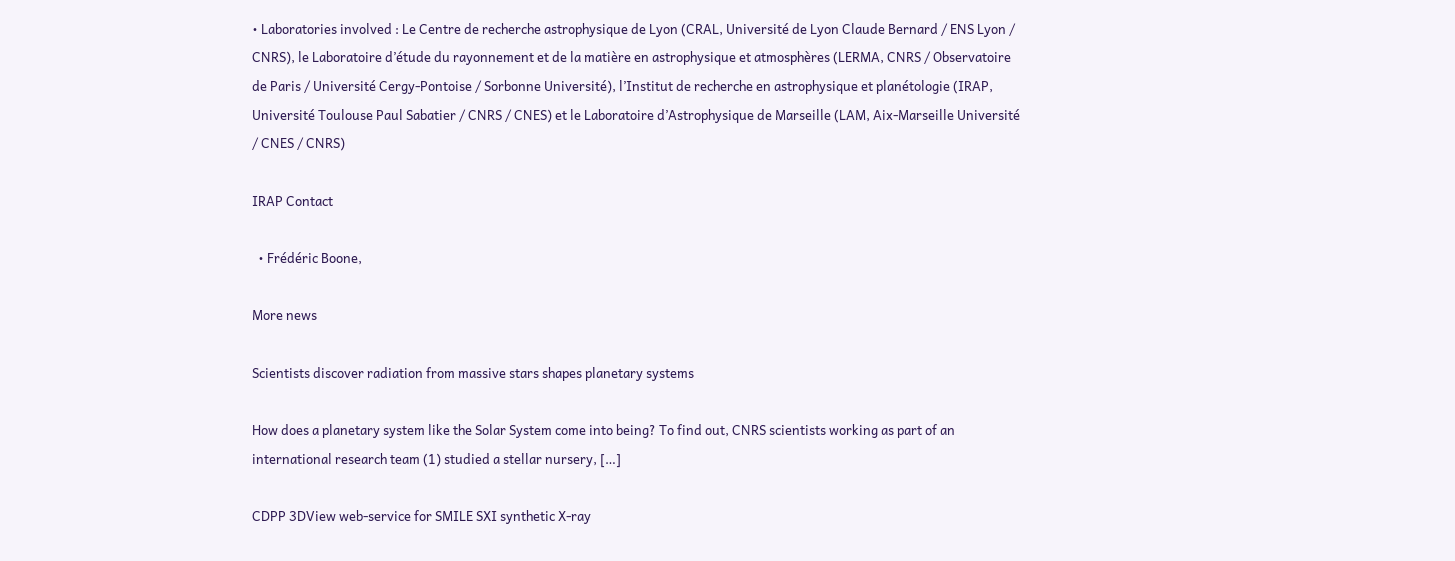• Laboratories involved : Le Centre de recherche astrophysique de Lyon (CRAL, Université de Lyon Claude Bernard / ENS Lyon / CNRS), le Laboratoire d’étude du rayonnement et de la matière en astrophysique et atmosphères (LERMA, CNRS / Observatoire de Paris / Université Cergy-Pontoise / Sorbonne Université), l’Institut de recherche en astrophysique et planétologie (IRAP, Université Toulouse Paul Sabatier / CNRS / CNES) et le Laboratoire d’Astrophysique de Marseille (LAM, Aix-Marseille Université / CNES / CNRS)

IRAP Contact

  • Frédéric Boone,

More news

Scientists discover radiation from massive stars shapes planetary systems

How does a planetary system like the Solar System come into being? To find out, CNRS scientists working as part of an international research team (1) studied a stellar nursery, […]

CDPP 3DView web-service for SMILE SXI synthetic X-ray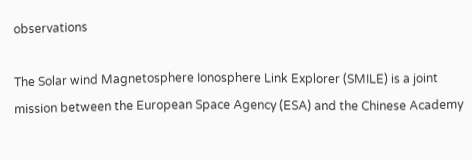observations

The Solar wind Magnetosphere Ionosphere Link Explorer (SMILE) is a joint mission between the European Space Agency (ESA) and the Chinese Academy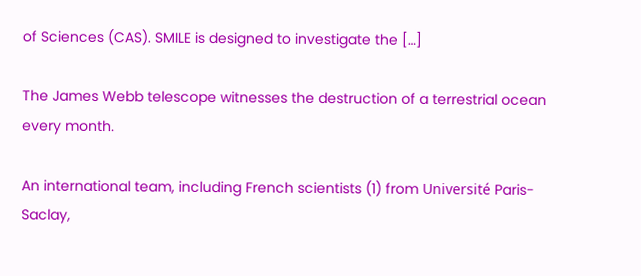of Sciences (CAS). SMILE is designed to investigate the […]

The James Webb telescope witnesses the destruction of a terrestrial ocean every month.

An international team, including French scientists (1) from Université Paris-Saclay,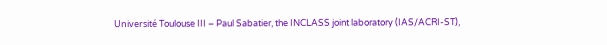Université Toulouse III – Paul Sabatier, the INCLASS joint laboratory (IAS/ACRI-ST),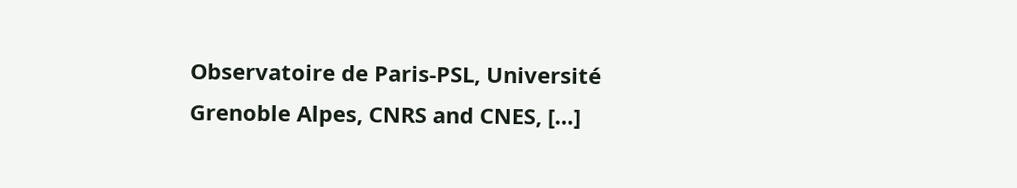Observatoire de Paris-PSL, Université Grenoble Alpes, CNRS and CNES, […]